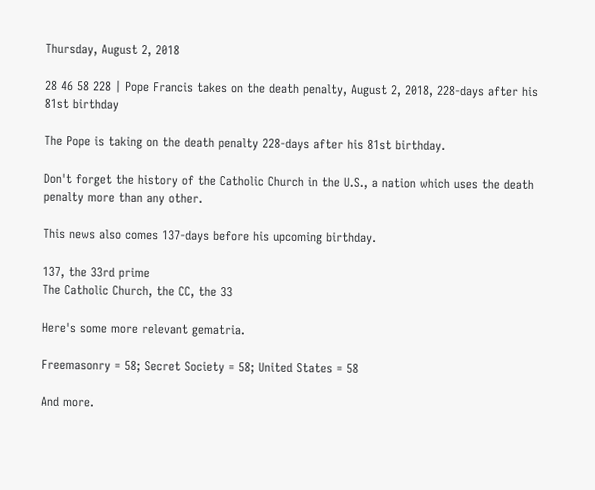Thursday, August 2, 2018

28 46 58 228 | Pope Francis takes on the death penalty, August 2, 2018, 228-days after his 81st birthday

The Pope is taking on the death penalty 228-days after his 81st birthday.

Don't forget the history of the Catholic Church in the U.S., a nation which uses the death penalty more than any other.

This news also comes 137-days before his upcoming birthday.

137, the 33rd prime
The Catholic Church, the CC, the 33

Here's some more relevant gematria.

Freemasonry = 58; Secret Society = 58; United States = 58

And more.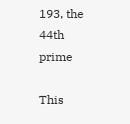193, the 44th prime

This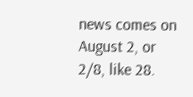news comes on August 2, or 2/8, like 28.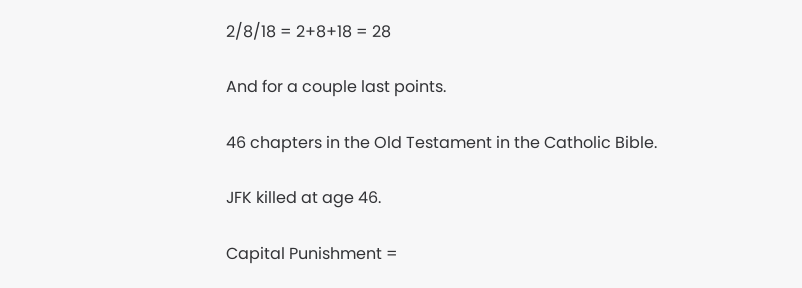2/8/18 = 2+8+18 = 28

And for a couple last points.

46 chapters in the Old Testament in the Catholic Bible.

JFK killed at age 46.

Capital Punishment =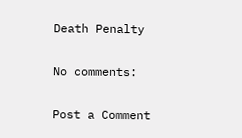Death Penalty

No comments:

Post a Comment